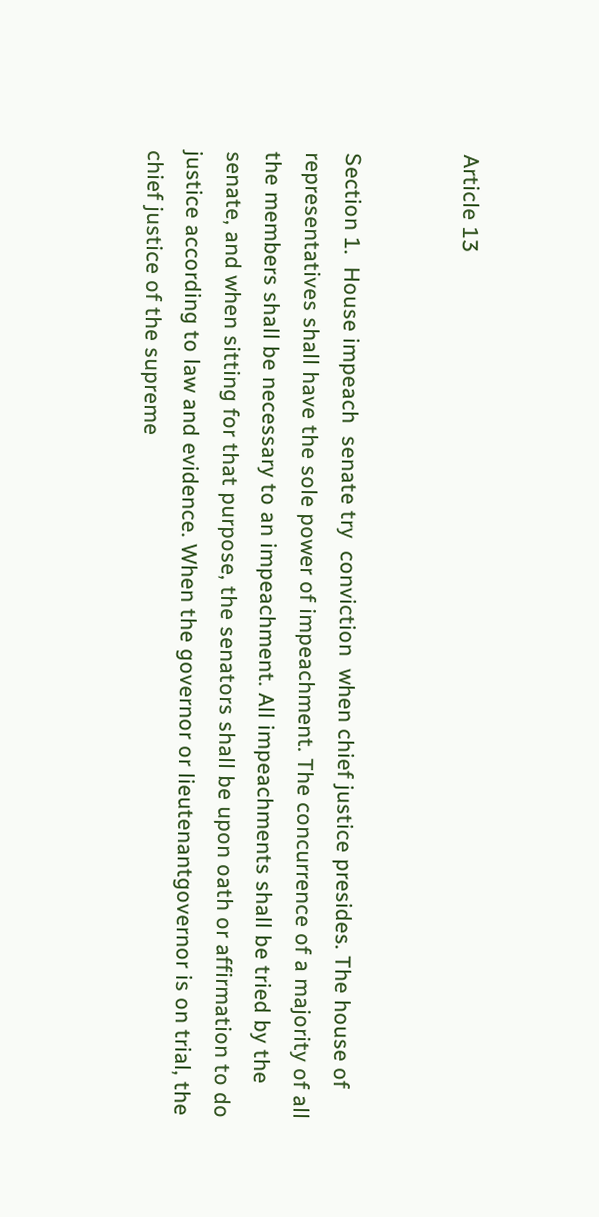Article 13


Section 1.  House impeach  senate try  conviction  when chief justice presides. The house of representatives shall have the sole power of impeachment. The concurrence of a majority of all the members shall be necessary to an impeachment. All impeachments shall be tried by the senate, and when sitting for that purpose, the senators shall be upon oath or affirmation to do justice according to law and evidence. When the governor or lieutenantgovernor is on trial, the chief justice of the supreme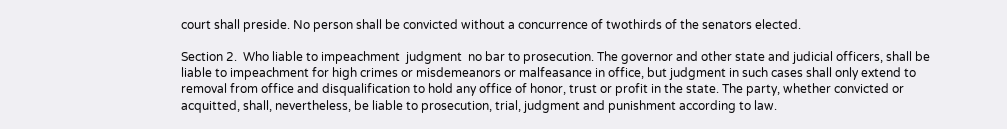court shall preside. No person shall be convicted without a concurrence of twothirds of the senators elected.

Section 2.  Who liable to impeachment  judgment  no bar to prosecution. The governor and other state and judicial officers, shall be liable to impeachment for high crimes or misdemeanors or malfeasance in office, but judgment in such cases shall only extend to removal from office and disqualification to hold any office of honor, trust or profit in the state. The party, whether convicted or acquitted, shall, nevertheless, be liable to prosecution, trial, judgment and punishment according to law.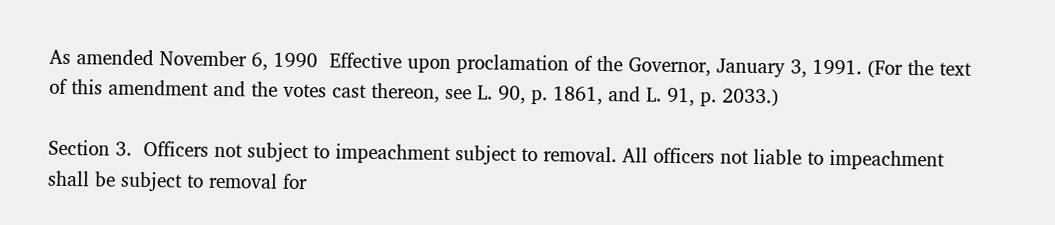As amended November 6, 1990  Effective upon proclamation of the Governor, January 3, 1991. (For the text of this amendment and the votes cast thereon, see L. 90, p. 1861, and L. 91, p. 2033.)

Section 3.  Officers not subject to impeachment subject to removal. All officers not liable to impeachment shall be subject to removal for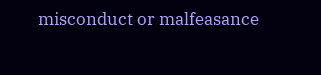misconduct or malfeasance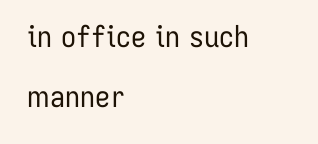in office in such manner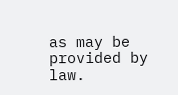as may be provided by law.